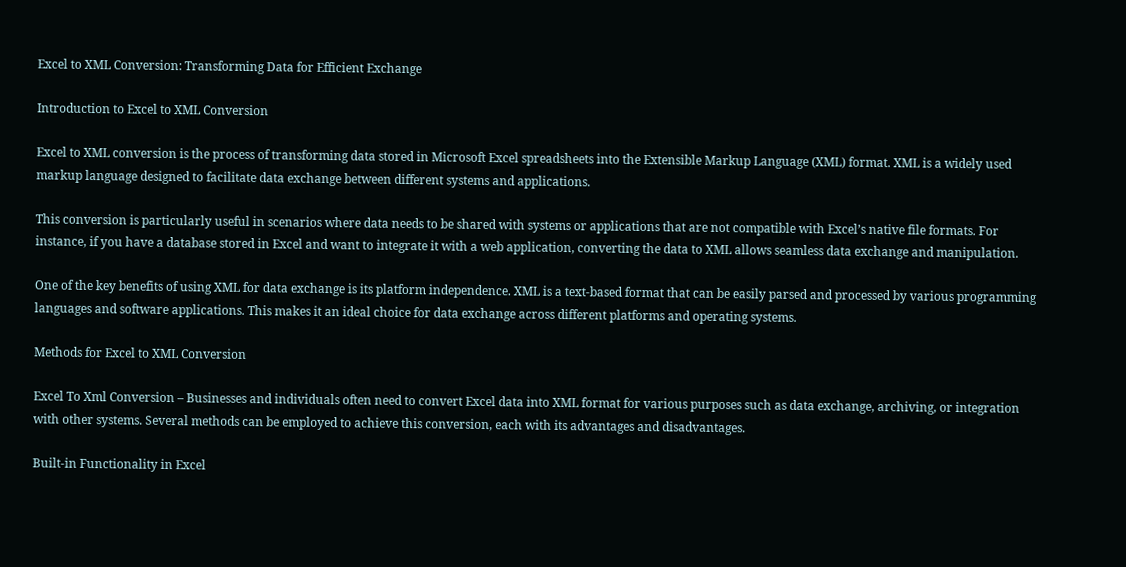Excel to XML Conversion: Transforming Data for Efficient Exchange

Introduction to Excel to XML Conversion

Excel to XML conversion is the process of transforming data stored in Microsoft Excel spreadsheets into the Extensible Markup Language (XML) format. XML is a widely used markup language designed to facilitate data exchange between different systems and applications.

This conversion is particularly useful in scenarios where data needs to be shared with systems or applications that are not compatible with Excel’s native file formats. For instance, if you have a database stored in Excel and want to integrate it with a web application, converting the data to XML allows seamless data exchange and manipulation.

One of the key benefits of using XML for data exchange is its platform independence. XML is a text-based format that can be easily parsed and processed by various programming languages and software applications. This makes it an ideal choice for data exchange across different platforms and operating systems.

Methods for Excel to XML Conversion

Excel To Xml Conversion – Businesses and individuals often need to convert Excel data into XML format for various purposes such as data exchange, archiving, or integration with other systems. Several methods can be employed to achieve this conversion, each with its advantages and disadvantages.

Built-in Functionality in Excel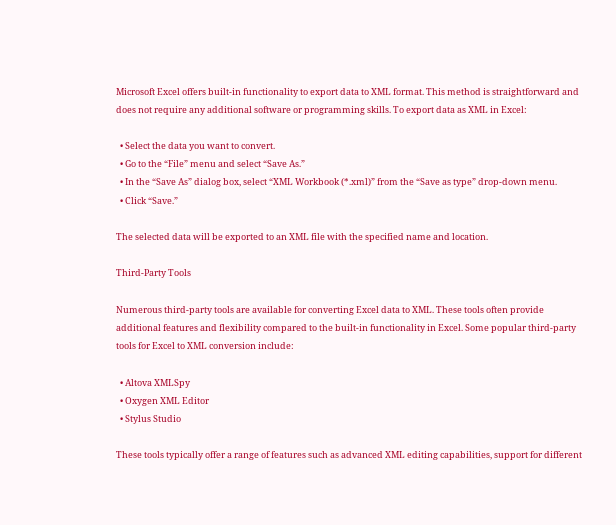Microsoft Excel offers built-in functionality to export data to XML format. This method is straightforward and does not require any additional software or programming skills. To export data as XML in Excel:

  • Select the data you want to convert.
  • Go to the “File” menu and select “Save As.”
  • In the “Save As” dialog box, select “XML Workbook (*.xml)” from the “Save as type” drop-down menu.
  • Click “Save.”

The selected data will be exported to an XML file with the specified name and location.

Third-Party Tools

Numerous third-party tools are available for converting Excel data to XML. These tools often provide additional features and flexibility compared to the built-in functionality in Excel. Some popular third-party tools for Excel to XML conversion include:

  • Altova XMLSpy
  • Oxygen XML Editor
  • Stylus Studio

These tools typically offer a range of features such as advanced XML editing capabilities, support for different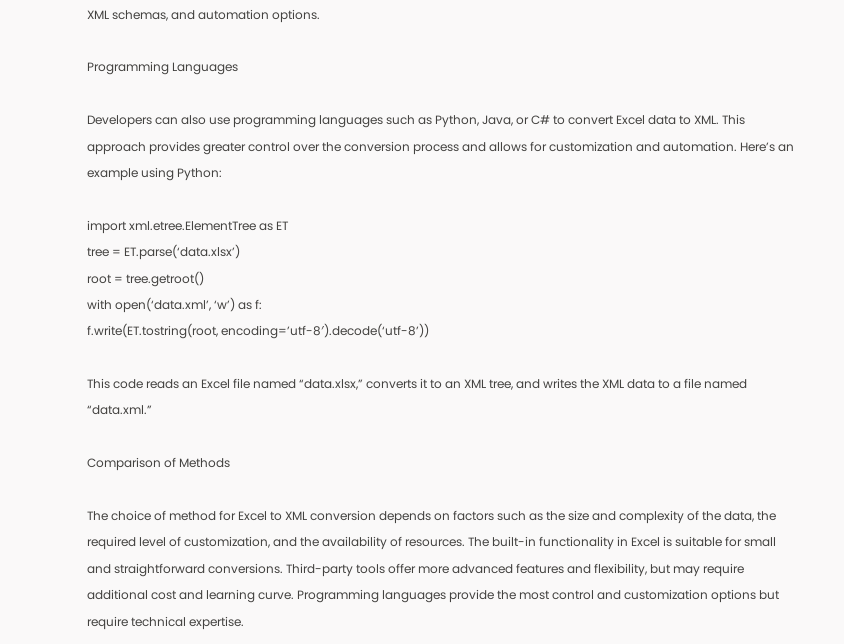XML schemas, and automation options.

Programming Languages

Developers can also use programming languages such as Python, Java, or C# to convert Excel data to XML. This approach provides greater control over the conversion process and allows for customization and automation. Here’s an example using Python:

import xml.etree.ElementTree as ET
tree = ET.parse(‘data.xlsx’)
root = tree.getroot()
with open(‘data.xml’, ‘w’) as f:
f.write(ET.tostring(root, encoding=’utf-8′).decode(‘utf-8’))

This code reads an Excel file named “data.xlsx,” converts it to an XML tree, and writes the XML data to a file named “data.xml.”

Comparison of Methods

The choice of method for Excel to XML conversion depends on factors such as the size and complexity of the data, the required level of customization, and the availability of resources. The built-in functionality in Excel is suitable for small and straightforward conversions. Third-party tools offer more advanced features and flexibility, but may require additional cost and learning curve. Programming languages provide the most control and customization options but require technical expertise.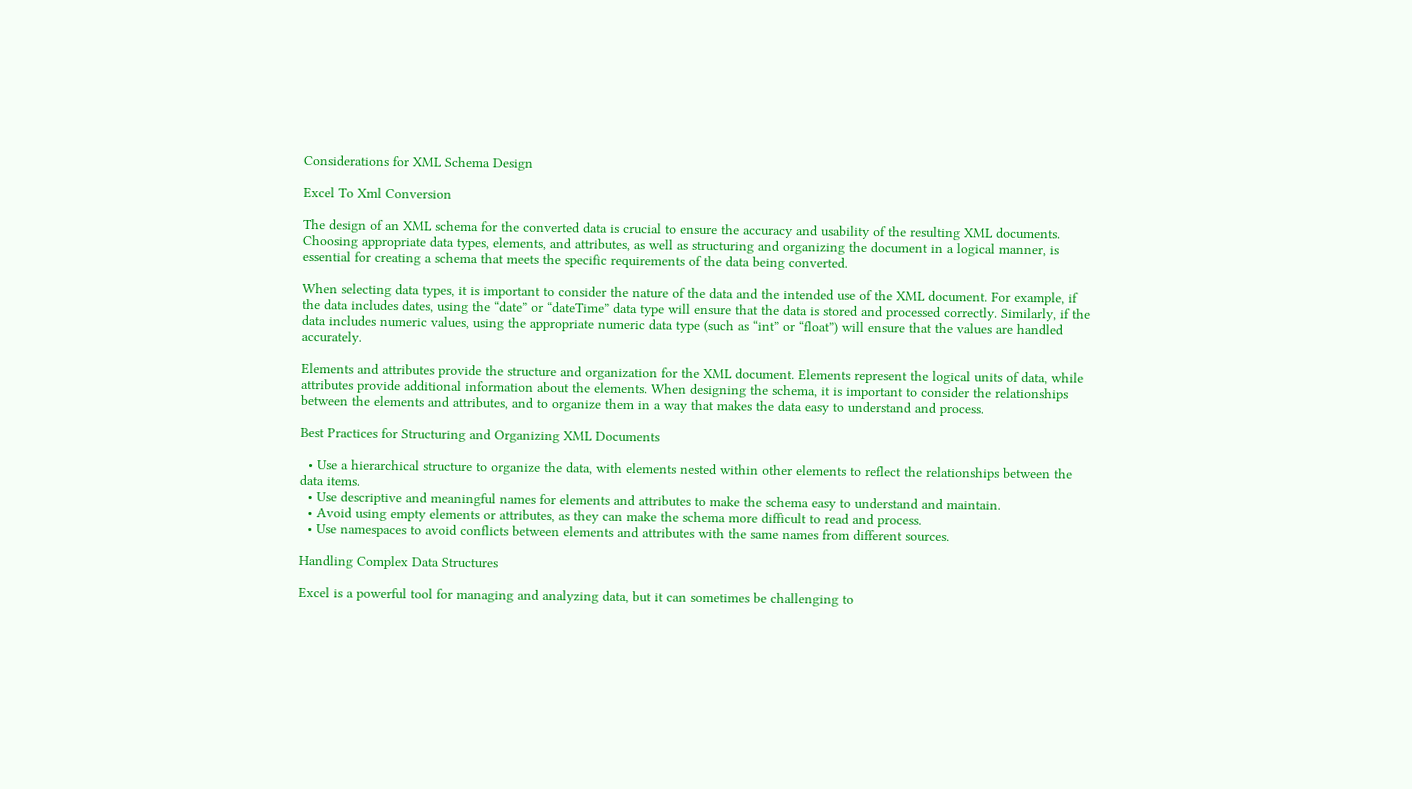Considerations for XML Schema Design

Excel To Xml Conversion

The design of an XML schema for the converted data is crucial to ensure the accuracy and usability of the resulting XML documents. Choosing appropriate data types, elements, and attributes, as well as structuring and organizing the document in a logical manner, is essential for creating a schema that meets the specific requirements of the data being converted.

When selecting data types, it is important to consider the nature of the data and the intended use of the XML document. For example, if the data includes dates, using the “date” or “dateTime” data type will ensure that the data is stored and processed correctly. Similarly, if the data includes numeric values, using the appropriate numeric data type (such as “int” or “float”) will ensure that the values are handled accurately.

Elements and attributes provide the structure and organization for the XML document. Elements represent the logical units of data, while attributes provide additional information about the elements. When designing the schema, it is important to consider the relationships between the elements and attributes, and to organize them in a way that makes the data easy to understand and process.

Best Practices for Structuring and Organizing XML Documents

  • Use a hierarchical structure to organize the data, with elements nested within other elements to reflect the relationships between the data items.
  • Use descriptive and meaningful names for elements and attributes to make the schema easy to understand and maintain.
  • Avoid using empty elements or attributes, as they can make the schema more difficult to read and process.
  • Use namespaces to avoid conflicts between elements and attributes with the same names from different sources.

Handling Complex Data Structures

Excel is a powerful tool for managing and analyzing data, but it can sometimes be challenging to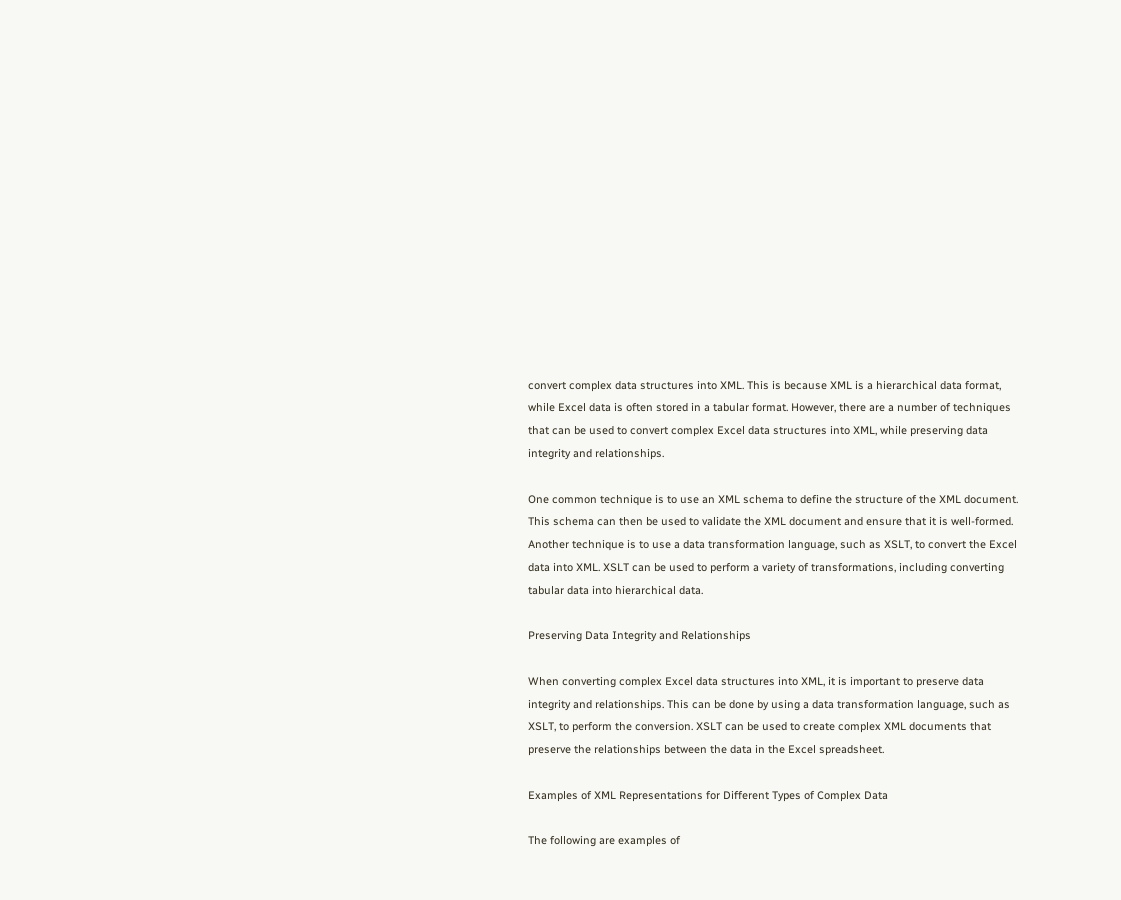convert complex data structures into XML. This is because XML is a hierarchical data format, while Excel data is often stored in a tabular format. However, there are a number of techniques that can be used to convert complex Excel data structures into XML, while preserving data integrity and relationships.

One common technique is to use an XML schema to define the structure of the XML document. This schema can then be used to validate the XML document and ensure that it is well-formed. Another technique is to use a data transformation language, such as XSLT, to convert the Excel data into XML. XSLT can be used to perform a variety of transformations, including converting tabular data into hierarchical data.

Preserving Data Integrity and Relationships

When converting complex Excel data structures into XML, it is important to preserve data integrity and relationships. This can be done by using a data transformation language, such as XSLT, to perform the conversion. XSLT can be used to create complex XML documents that preserve the relationships between the data in the Excel spreadsheet.

Examples of XML Representations for Different Types of Complex Data

The following are examples of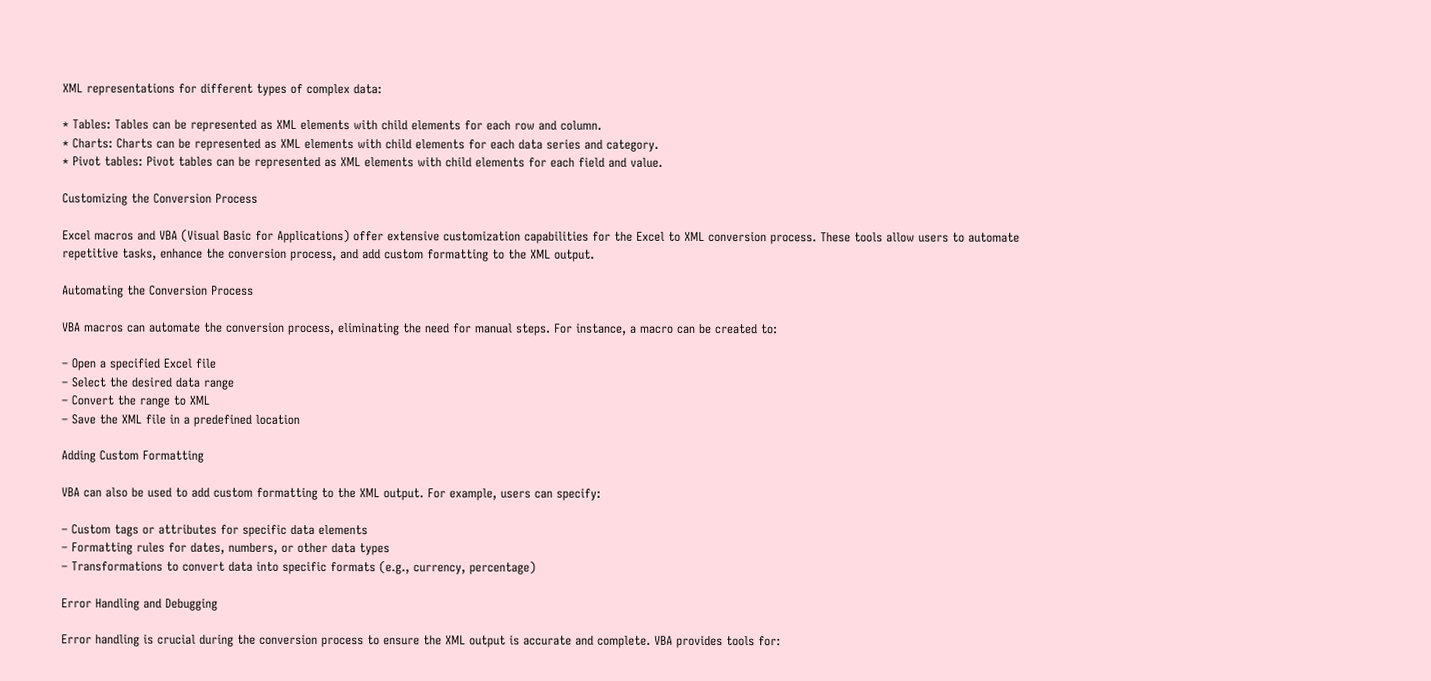XML representations for different types of complex data:

* Tables: Tables can be represented as XML elements with child elements for each row and column.
* Charts: Charts can be represented as XML elements with child elements for each data series and category.
* Pivot tables: Pivot tables can be represented as XML elements with child elements for each field and value.

Customizing the Conversion Process

Excel macros and VBA (Visual Basic for Applications) offer extensive customization capabilities for the Excel to XML conversion process. These tools allow users to automate repetitive tasks, enhance the conversion process, and add custom formatting to the XML output.

Automating the Conversion Process

VBA macros can automate the conversion process, eliminating the need for manual steps. For instance, a macro can be created to:

– Open a specified Excel file
– Select the desired data range
– Convert the range to XML
– Save the XML file in a predefined location

Adding Custom Formatting

VBA can also be used to add custom formatting to the XML output. For example, users can specify:

– Custom tags or attributes for specific data elements
– Formatting rules for dates, numbers, or other data types
– Transformations to convert data into specific formats (e.g., currency, percentage)

Error Handling and Debugging

Error handling is crucial during the conversion process to ensure the XML output is accurate and complete. VBA provides tools for: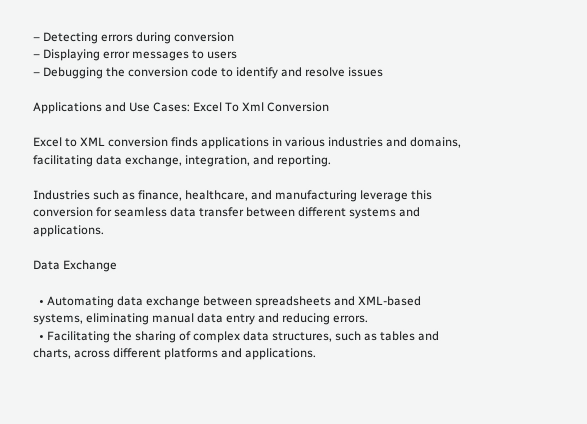– Detecting errors during conversion
– Displaying error messages to users
– Debugging the conversion code to identify and resolve issues

Applications and Use Cases: Excel To Xml Conversion

Excel to XML conversion finds applications in various industries and domains, facilitating data exchange, integration, and reporting.

Industries such as finance, healthcare, and manufacturing leverage this conversion for seamless data transfer between different systems and applications.

Data Exchange

  • Automating data exchange between spreadsheets and XML-based systems, eliminating manual data entry and reducing errors.
  • Facilitating the sharing of complex data structures, such as tables and charts, across different platforms and applications.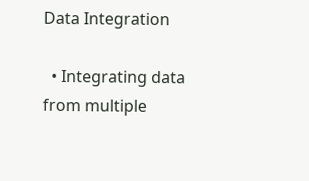Data Integration

  • Integrating data from multiple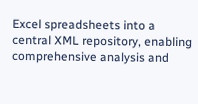Excel spreadsheets into a central XML repository, enabling comprehensive analysis and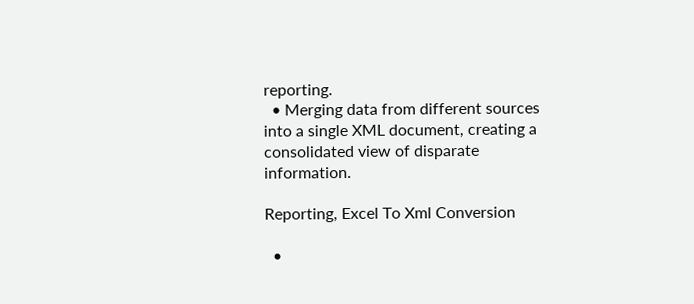reporting.
  • Merging data from different sources into a single XML document, creating a consolidated view of disparate information.

Reporting, Excel To Xml Conversion

  •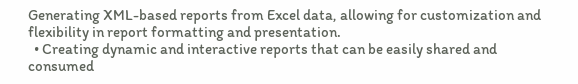Generating XML-based reports from Excel data, allowing for customization and flexibility in report formatting and presentation.
  • Creating dynamic and interactive reports that can be easily shared and consumed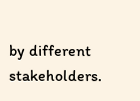by different stakeholders.